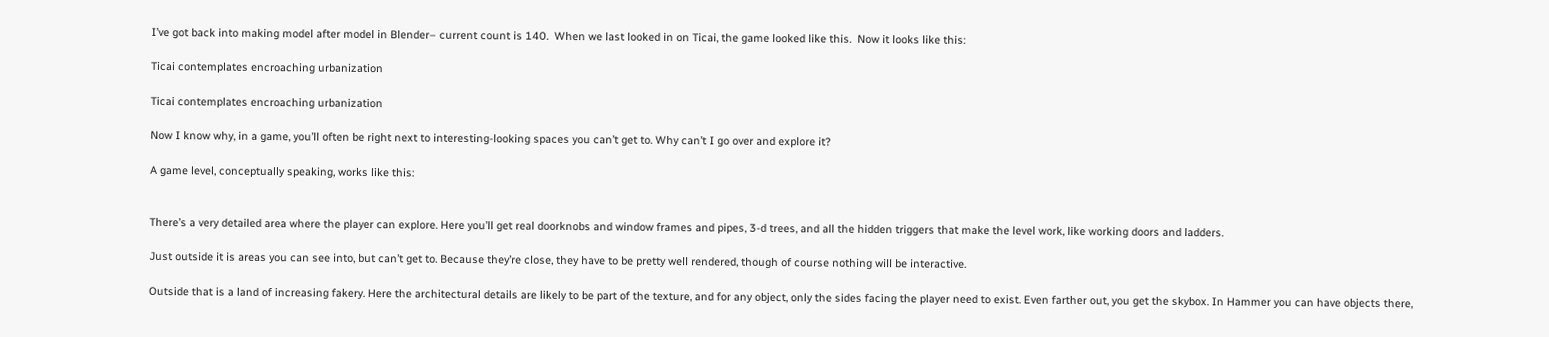I’ve got back into making model after model in Blender– current count is 140.  When we last looked in on Ticai, the game looked like this.  Now it looks like this:

Ticai contemplates encroaching urbanization

Ticai contemplates encroaching urbanization

Now I know why, in a game, you’ll often be right next to interesting-looking spaces you can’t get to. Why can’t I go over and explore it?

A game level, conceptually speaking, works like this:


There’s a very detailed area where the player can explore. Here you’ll get real doorknobs and window frames and pipes, 3-d trees, and all the hidden triggers that make the level work, like working doors and ladders.

Just outside it is areas you can see into, but can’t get to. Because they’re close, they have to be pretty well rendered, though of course nothing will be interactive.

Outside that is a land of increasing fakery. Here the architectural details are likely to be part of the texture, and for any object, only the sides facing the player need to exist. Even farther out, you get the skybox. In Hammer you can have objects there,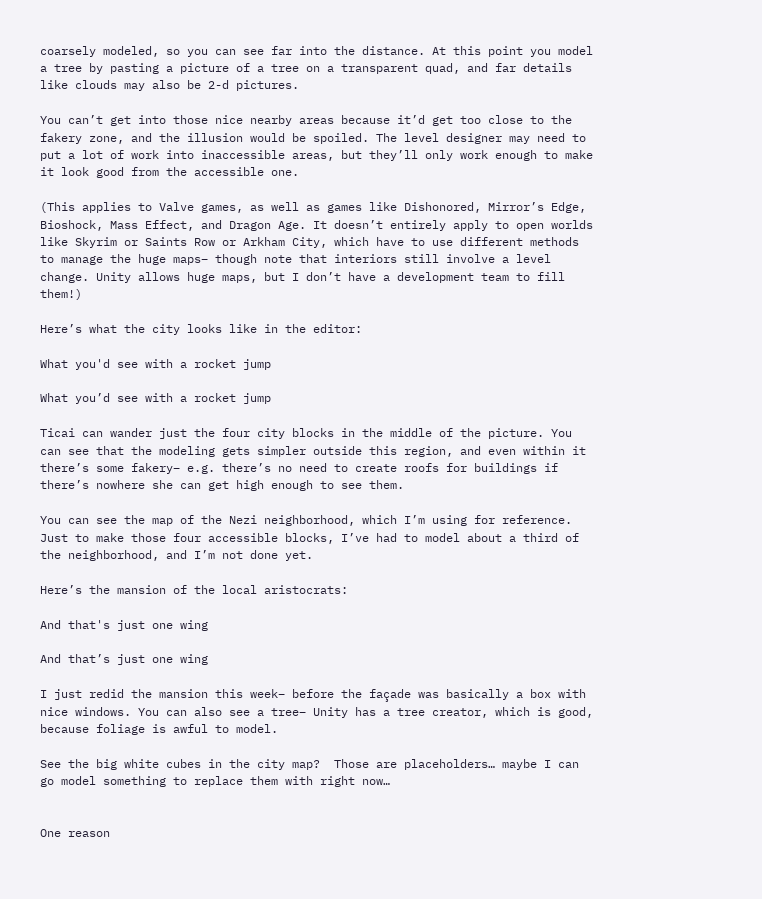coarsely modeled, so you can see far into the distance. At this point you model a tree by pasting a picture of a tree on a transparent quad, and far details like clouds may also be 2-d pictures.

You can’t get into those nice nearby areas because it’d get too close to the fakery zone, and the illusion would be spoiled. The level designer may need to put a lot of work into inaccessible areas, but they’ll only work enough to make it look good from the accessible one.

(This applies to Valve games, as well as games like Dishonored, Mirror’s Edge, Bioshock, Mass Effect, and Dragon Age. It doesn’t entirely apply to open worlds like Skyrim or Saints Row or Arkham City, which have to use different methods to manage the huge maps– though note that interiors still involve a level change. Unity allows huge maps, but I don’t have a development team to fill them!)

Here’s what the city looks like in the editor:

What you'd see with a rocket jump

What you’d see with a rocket jump

Ticai can wander just the four city blocks in the middle of the picture. You can see that the modeling gets simpler outside this region, and even within it there’s some fakery– e.g. there’s no need to create roofs for buildings if there’s nowhere she can get high enough to see them.

You can see the map of the Nezi neighborhood, which I’m using for reference. Just to make those four accessible blocks, I’ve had to model about a third of the neighborhood, and I’m not done yet.

Here’s the mansion of the local aristocrats:

And that's just one wing

And that’s just one wing

I just redid the mansion this week– before the façade was basically a box with nice windows. You can also see a tree– Unity has a tree creator, which is good, because foliage is awful to model.

See the big white cubes in the city map?  Those are placeholders… maybe I can go model something to replace them with right now…


One reason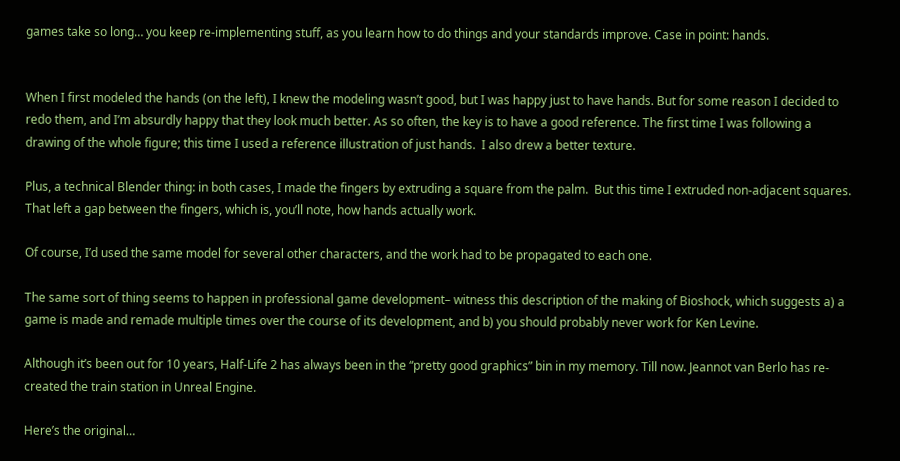games take so long… you keep re-implementing stuff, as you learn how to do things and your standards improve. Case in point: hands.


When I first modeled the hands (on the left), I knew the modeling wasn’t good, but I was happy just to have hands. But for some reason I decided to redo them, and I’m absurdly happy that they look much better. As so often, the key is to have a good reference. The first time I was following a drawing of the whole figure; this time I used a reference illustration of just hands.  I also drew a better texture.

Plus, a technical Blender thing: in both cases, I made the fingers by extruding a square from the palm.  But this time I extruded non-adjacent squares.  That left a gap between the fingers, which is, you’ll note, how hands actually work.

Of course, I’d used the same model for several other characters, and the work had to be propagated to each one.

The same sort of thing seems to happen in professional game development– witness this description of the making of Bioshock, which suggests a) a game is made and remade multiple times over the course of its development, and b) you should probably never work for Ken Levine.

Although it’s been out for 10 years, Half-Life 2 has always been in the “pretty good graphics” bin in my memory. Till now. Jeannot van Berlo has re-created the train station in Unreal Engine.

Here’s the original…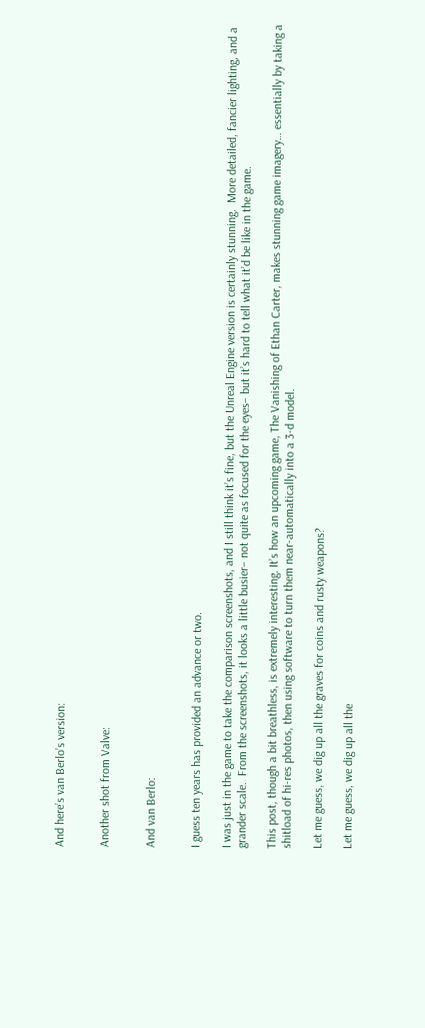And here’s van Berlo’s version:


Another shot from Valve:


And van Berlo:


I guess ten years has provided an advance or two.

I was just in the game to take the comparison screenshots, and I still think it’s fine, but the Unreal Engine version is certainly stunning.  More detailed, fancier lighting, and a grander scale.  From the screenshots, it looks a little busier– not quite as focused for the eyes– but it’s hard to tell what it’d be like in the game.

This post, though a bit breathless, is extremely interesting. It’s how an upcoming game, The Vanishing of Ethan Carter, makes stunning game imagery… essentially by taking a shitload of hi-res photos, then using software to turn them near-automatically into a 3-d model.

Let me guess, we dig up all the graves for coins and rusty weapons?

Let me guess, we dig up all the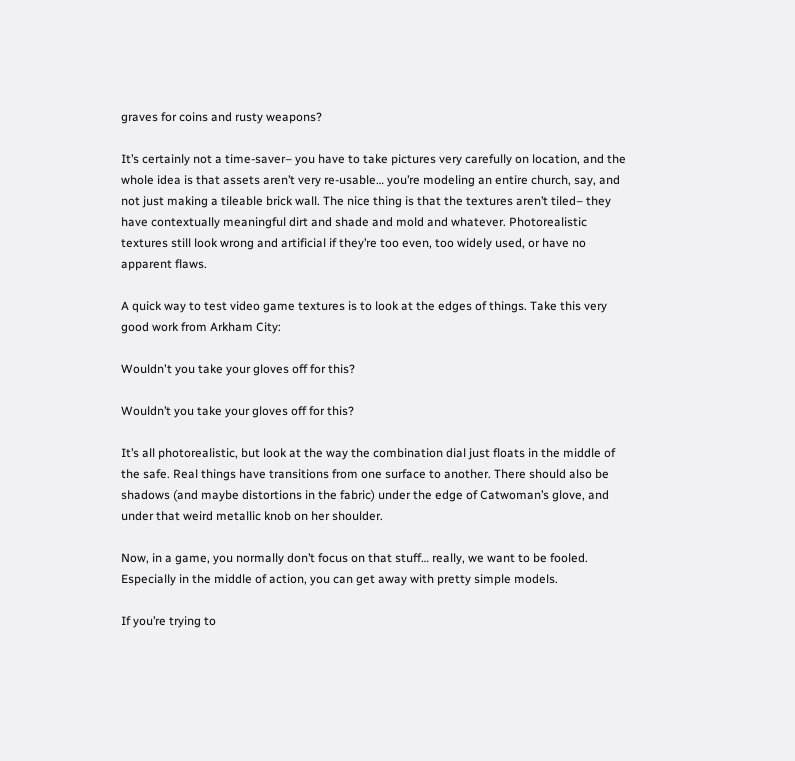graves for coins and rusty weapons?

It’s certainly not a time-saver– you have to take pictures very carefully on location, and the whole idea is that assets aren’t very re-usable… you’re modeling an entire church, say, and not just making a tileable brick wall. The nice thing is that the textures aren’t tiled– they have contextually meaningful dirt and shade and mold and whatever. Photorealistic textures still look wrong and artificial if they’re too even, too widely used, or have no apparent flaws.

A quick way to test video game textures is to look at the edges of things. Take this very good work from Arkham City:

Wouldn't you take your gloves off for this?

Wouldn’t you take your gloves off for this?

It’s all photorealistic, but look at the way the combination dial just floats in the middle of the safe. Real things have transitions from one surface to another. There should also be shadows (and maybe distortions in the fabric) under the edge of Catwoman’s glove, and under that weird metallic knob on her shoulder.

Now, in a game, you normally don’t focus on that stuff… really, we want to be fooled. Especially in the middle of action, you can get away with pretty simple models.

If you’re trying to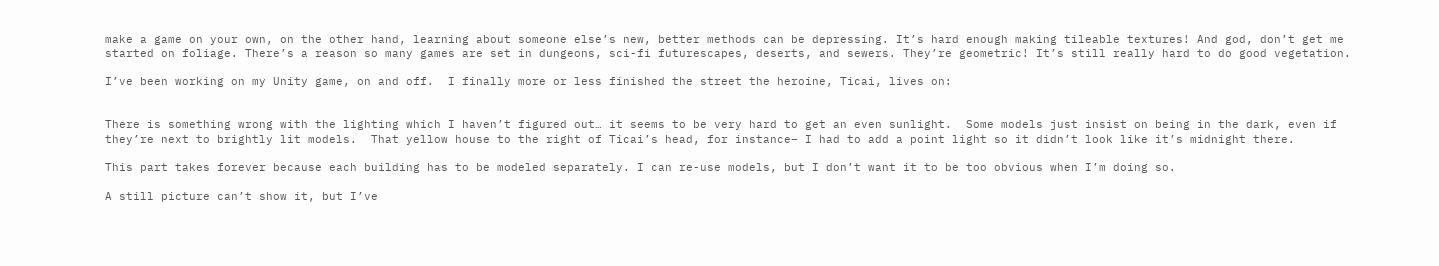make a game on your own, on the other hand, learning about someone else’s new, better methods can be depressing. It’s hard enough making tileable textures! And god, don’t get me started on foliage. There’s a reason so many games are set in dungeons, sci-fi futurescapes, deserts, and sewers. They’re geometric! It’s still really hard to do good vegetation.

I’ve been working on my Unity game, on and off.  I finally more or less finished the street the heroine, Ticai, lives on:


There is something wrong with the lighting which I haven’t figured out… it seems to be very hard to get an even sunlight.  Some models just insist on being in the dark, even if they’re next to brightly lit models.  That yellow house to the right of Ticai’s head, for instance– I had to add a point light so it didn’t look like it’s midnight there.

This part takes forever because each building has to be modeled separately. I can re-use models, but I don’t want it to be too obvious when I’m doing so.

A still picture can’t show it, but I’ve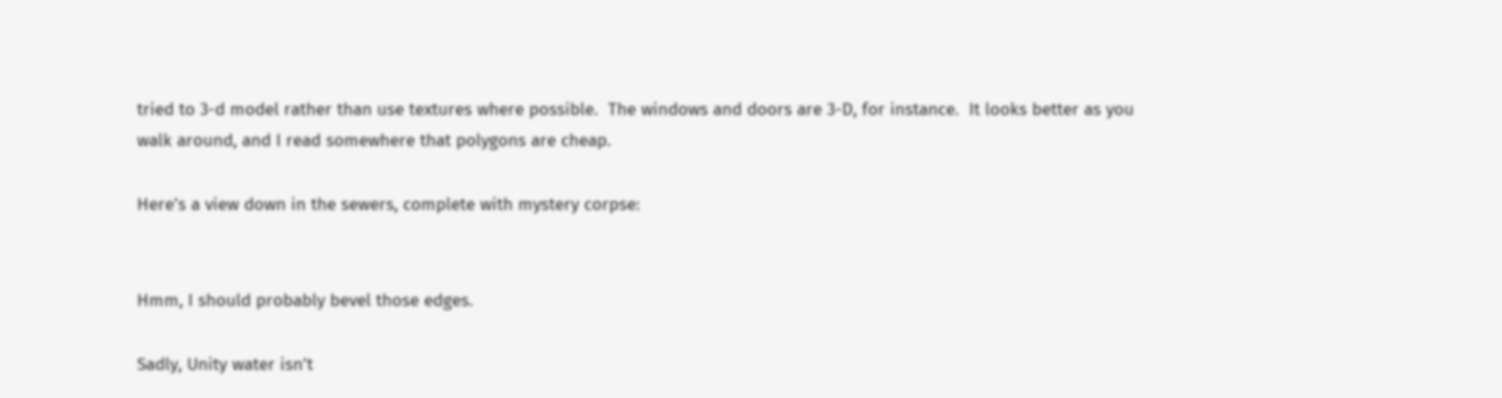tried to 3-d model rather than use textures where possible.  The windows and doors are 3-D, for instance.  It looks better as you walk around, and I read somewhere that polygons are cheap.

Here’s a view down in the sewers, complete with mystery corpse:


Hmm, I should probably bevel those edges.

Sadly, Unity water isn’t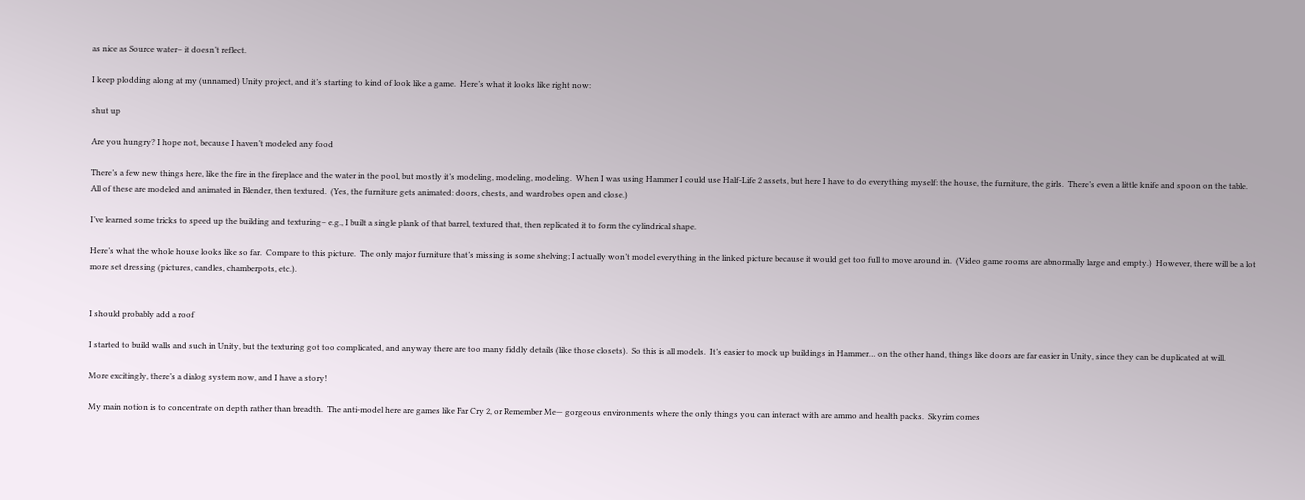as nice as Source water– it doesn’t reflect.

I keep plodding along at my (unnamed) Unity project, and it’s starting to kind of look like a game.  Here’s what it looks like right now:

shut up

Are you hungry? I hope not, because I haven’t modeled any food

There’s a few new things here, like the fire in the fireplace and the water in the pool, but mostly it’s modeling, modeling, modeling.  When I was using Hammer I could use Half-Life 2 assets, but here I have to do everything myself: the house, the furniture, the girls.  There’s even a little knife and spoon on the table.  All of these are modeled and animated in Blender, then textured.  (Yes, the furniture gets animated: doors, chests, and wardrobes open and close.)

I’ve learned some tricks to speed up the building and texturing– e.g., I built a single plank of that barrel, textured that, then replicated it to form the cylindrical shape.

Here’s what the whole house looks like so far.  Compare to this picture.  The only major furniture that’s missing is some shelving; I actually won’t model everything in the linked picture because it would get too full to move around in.  (Video game rooms are abnormally large and empty.)  However, there will be a lot more set dressing (pictures, candles, chamberpots, etc.).


I should probably add a roof

I started to build walls and such in Unity, but the texturing got too complicated, and anyway there are too many fiddly details (like those closets).  So this is all models.  It’s easier to mock up buildings in Hammer… on the other hand, things like doors are far easier in Unity, since they can be duplicated at will.

More excitingly, there’s a dialog system now, and I have a story!

My main notion is to concentrate on depth rather than breadth.  The anti-model here are games like Far Cry 2, or Remember Me— gorgeous environments where the only things you can interact with are ammo and health packs.  Skyrim comes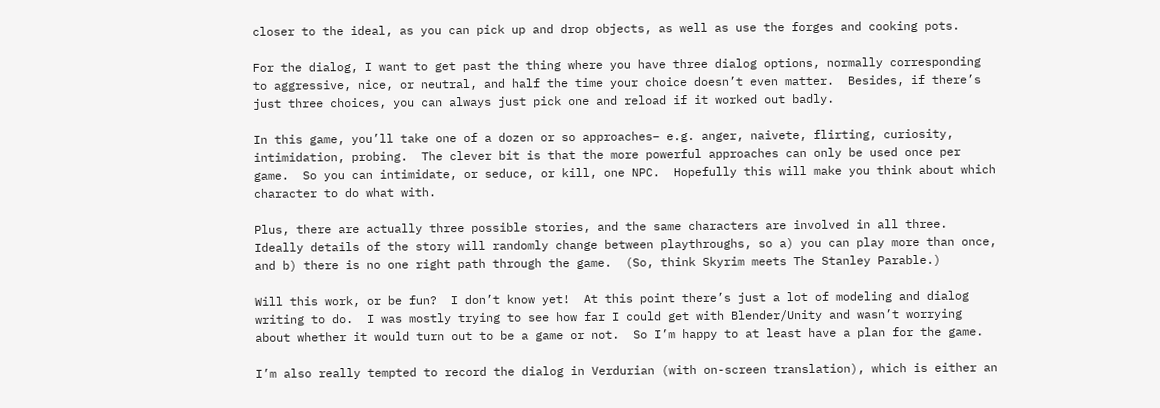closer to the ideal, as you can pick up and drop objects, as well as use the forges and cooking pots.

For the dialog, I want to get past the thing where you have three dialog options, normally corresponding to aggressive, nice, or neutral, and half the time your choice doesn’t even matter.  Besides, if there’s just three choices, you can always just pick one and reload if it worked out badly.

In this game, you’ll take one of a dozen or so approaches– e.g. anger, naivete, flirting, curiosity, intimidation, probing.  The clever bit is that the more powerful approaches can only be used once per game.  So you can intimidate, or seduce, or kill, one NPC.  Hopefully this will make you think about which character to do what with.

Plus, there are actually three possible stories, and the same characters are involved in all three.  Ideally details of the story will randomly change between playthroughs, so a) you can play more than once, and b) there is no one right path through the game.  (So, think Skyrim meets The Stanley Parable.)

Will this work, or be fun?  I don’t know yet!  At this point there’s just a lot of modeling and dialog writing to do.  I was mostly trying to see how far I could get with Blender/Unity and wasn’t worrying about whether it would turn out to be a game or not.  So I’m happy to at least have a plan for the game.

I’m also really tempted to record the dialog in Verdurian (with on-screen translation), which is either an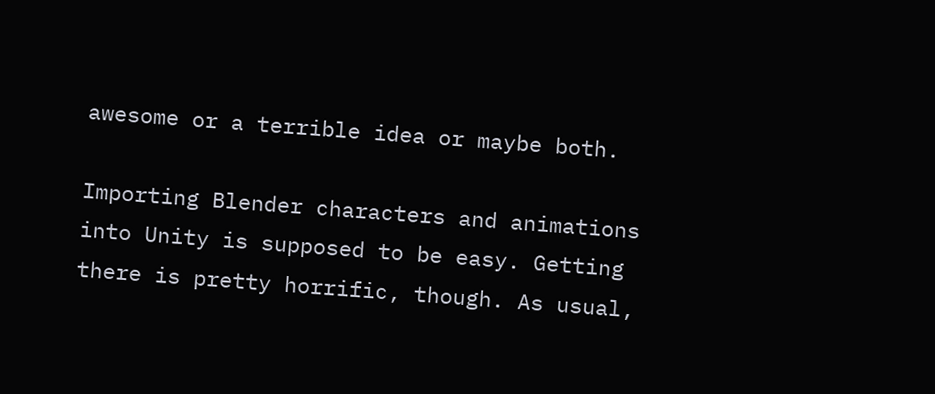awesome or a terrible idea or maybe both.

Importing Blender characters and animations into Unity is supposed to be easy. Getting there is pretty horrific, though. As usual,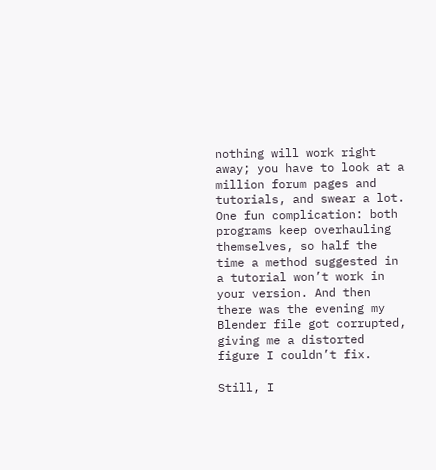nothing will work right away; you have to look at a million forum pages and tutorials, and swear a lot. One fun complication: both programs keep overhauling themselves, so half the time a method suggested in a tutorial won’t work in your version. And then there was the evening my Blender file got corrupted, giving me a distorted figure I couldn’t fix.

Still, I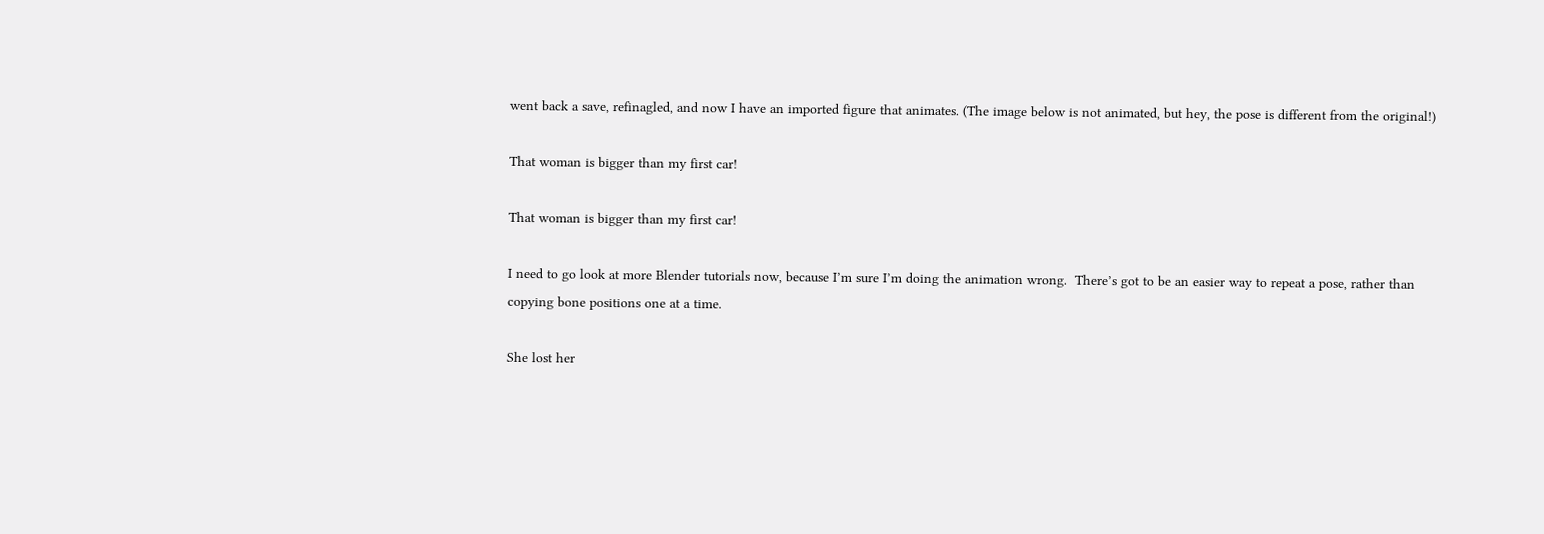went back a save, refinagled, and now I have an imported figure that animates. (The image below is not animated, but hey, the pose is different from the original!)

That woman is bigger than my first car!

That woman is bigger than my first car!

I need to go look at more Blender tutorials now, because I’m sure I’m doing the animation wrong.  There’s got to be an easier way to repeat a pose, rather than copying bone positions one at a time.

She lost her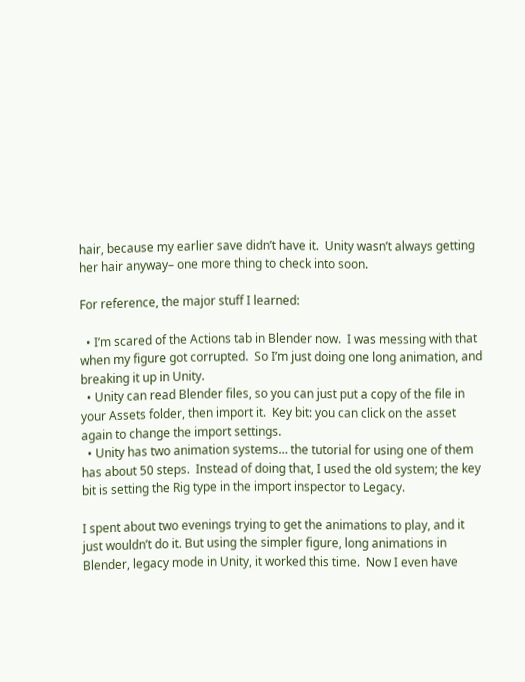hair, because my earlier save didn’t have it.  Unity wasn’t always getting her hair anyway– one more thing to check into soon.

For reference, the major stuff I learned:

  • I’m scared of the Actions tab in Blender now.  I was messing with that when my figure got corrupted.  So I’m just doing one long animation, and breaking it up in Unity.
  • Unity can read Blender files, so you can just put a copy of the file in your Assets folder, then import it.  Key bit: you can click on the asset again to change the import settings.
  • Unity has two animation systems… the tutorial for using one of them has about 50 steps.  Instead of doing that, I used the old system; the key bit is setting the Rig type in the import inspector to Legacy.

I spent about two evenings trying to get the animations to play, and it just wouldn’t do it. But using the simpler figure, long animations in Blender, legacy mode in Unity, it worked this time.  Now I even have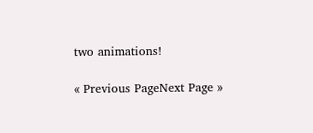two animations!

« Previous PageNext Page »